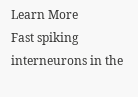Learn More
Fast spiking interneurons in the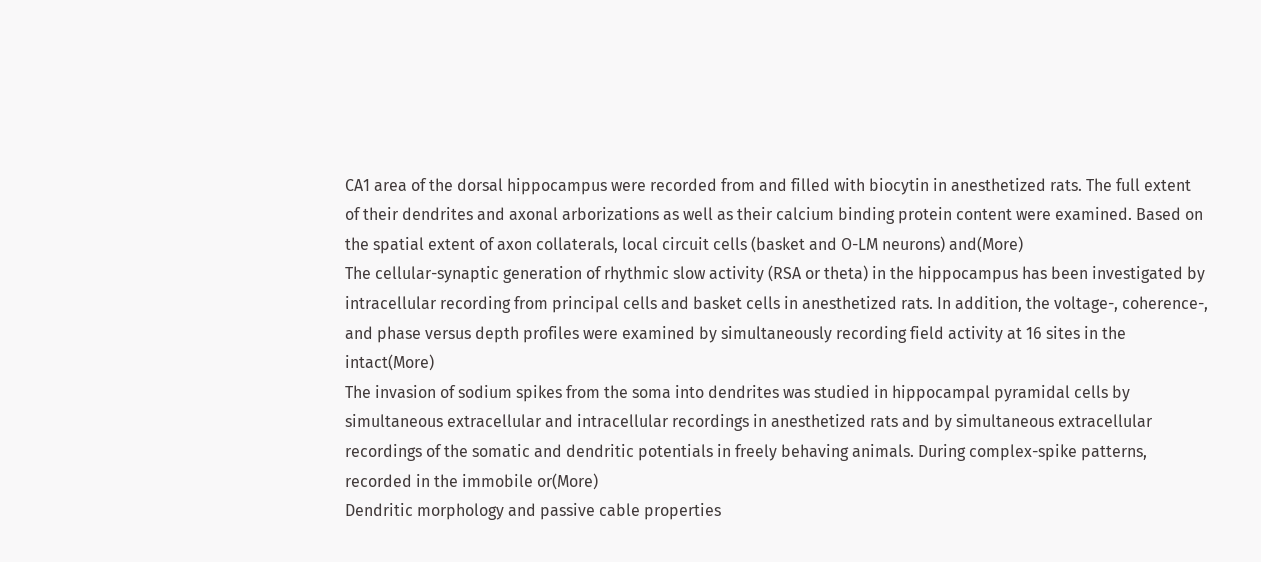CA1 area of the dorsal hippocampus were recorded from and filled with biocytin in anesthetized rats. The full extent of their dendrites and axonal arborizations as well as their calcium binding protein content were examined. Based on the spatial extent of axon collaterals, local circuit cells (basket and O-LM neurons) and(More)
The cellular-synaptic generation of rhythmic slow activity (RSA or theta) in the hippocampus has been investigated by intracellular recording from principal cells and basket cells in anesthetized rats. In addition, the voltage-, coherence-, and phase versus depth profiles were examined by simultaneously recording field activity at 16 sites in the intact(More)
The invasion of sodium spikes from the soma into dendrites was studied in hippocampal pyramidal cells by simultaneous extracellular and intracellular recordings in anesthetized rats and by simultaneous extracellular recordings of the somatic and dendritic potentials in freely behaving animals. During complex-spike patterns, recorded in the immobile or(More)
Dendritic morphology and passive cable properties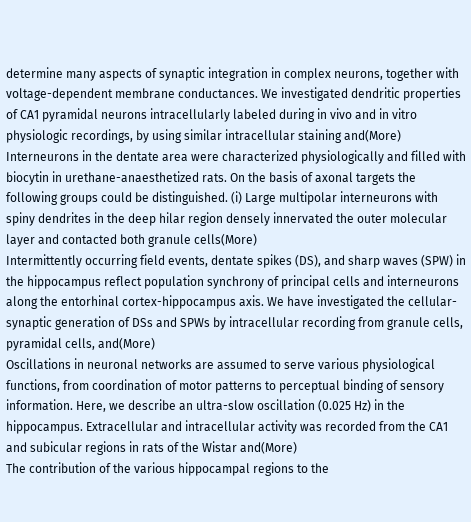determine many aspects of synaptic integration in complex neurons, together with voltage-dependent membrane conductances. We investigated dendritic properties of CA1 pyramidal neurons intracellularly labeled during in vivo and in vitro physiologic recordings, by using similar intracellular staining and(More)
Interneurons in the dentate area were characterized physiologically and filled with biocytin in urethane-anaesthetized rats. On the basis of axonal targets the following groups could be distinguished. (i) Large multipolar interneurons with spiny dendrites in the deep hilar region densely innervated the outer molecular layer and contacted both granule cells(More)
Intermittently occurring field events, dentate spikes (DS), and sharp waves (SPW) in the hippocampus reflect population synchrony of principal cells and interneurons along the entorhinal cortex-hippocampus axis. We have investigated the cellular-synaptic generation of DSs and SPWs by intracellular recording from granule cells, pyramidal cells, and(More)
Oscillations in neuronal networks are assumed to serve various physiological functions, from coordination of motor patterns to perceptual binding of sensory information. Here, we describe an ultra-slow oscillation (0.025 Hz) in the hippocampus. Extracellular and intracellular activity was recorded from the CA1 and subicular regions in rats of the Wistar and(More)
The contribution of the various hippocampal regions to the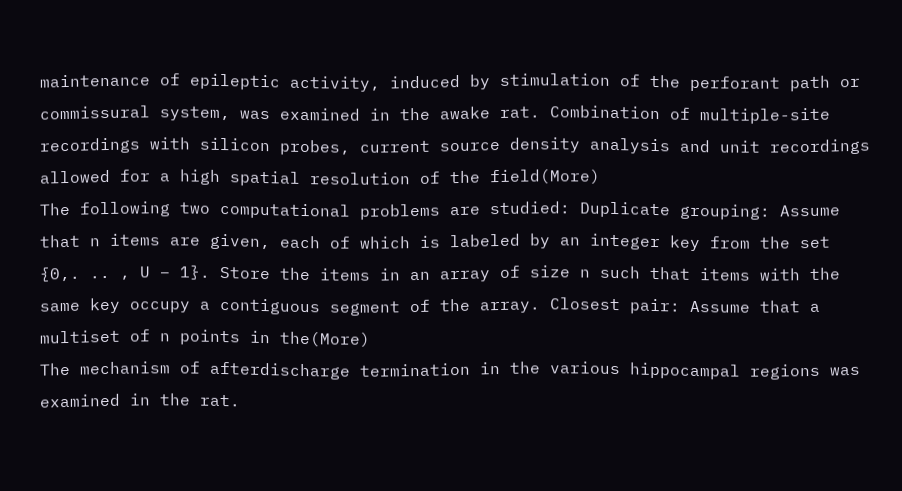maintenance of epileptic activity, induced by stimulation of the perforant path or commissural system, was examined in the awake rat. Combination of multiple-site recordings with silicon probes, current source density analysis and unit recordings allowed for a high spatial resolution of the field(More)
The following two computational problems are studied: Duplicate grouping: Assume that n items are given, each of which is labeled by an integer key from the set {0,. .. , U − 1}. Store the items in an array of size n such that items with the same key occupy a contiguous segment of the array. Closest pair: Assume that a multiset of n points in the(More)
The mechanism of afterdischarge termination in the various hippocampal regions was examined in the rat.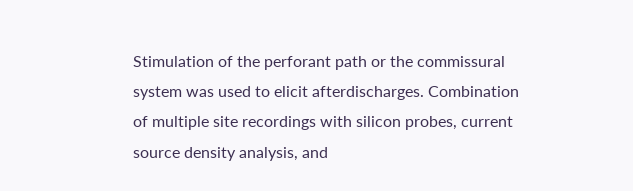Stimulation of the perforant path or the commissural system was used to elicit afterdischarges. Combination of multiple site recordings with silicon probes, current source density analysis, and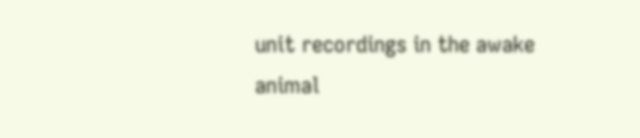unit recordings in the awake animal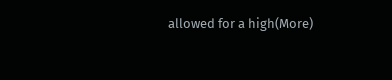allowed for a high(More)